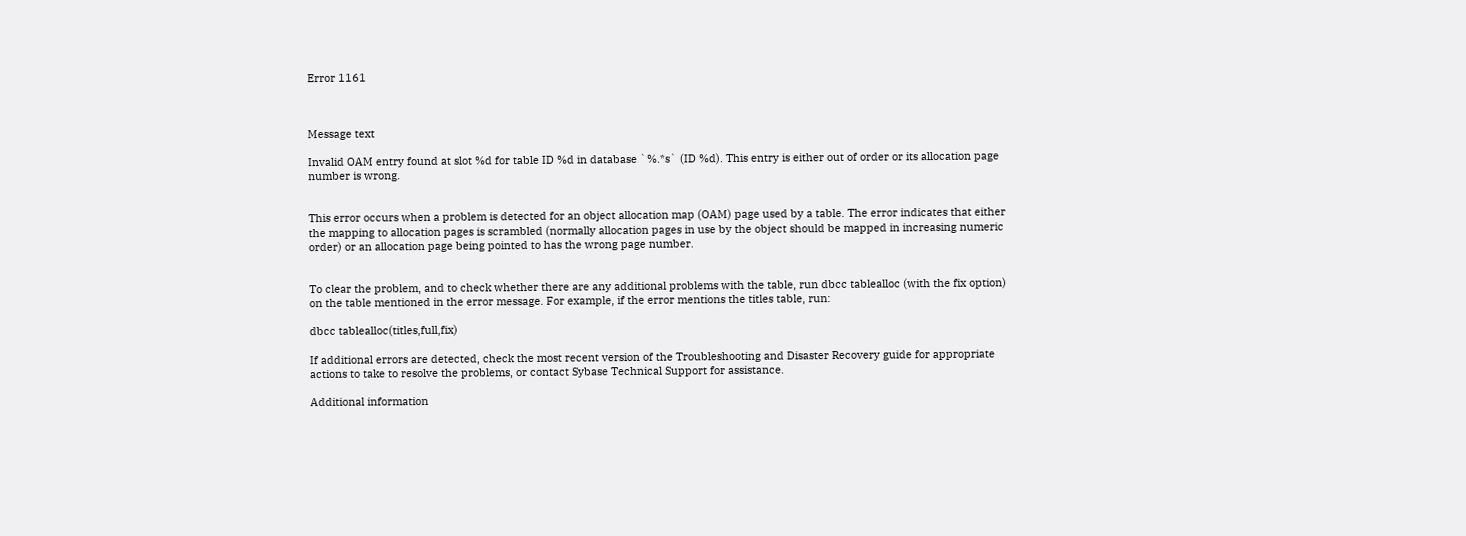Error 1161



Message text

Invalid OAM entry found at slot %d for table ID %d in database `%.*s` (ID %d). This entry is either out of order or its allocation page number is wrong.


This error occurs when a problem is detected for an object allocation map (OAM) page used by a table. The error indicates that either the mapping to allocation pages is scrambled (normally allocation pages in use by the object should be mapped in increasing numeric order) or an allocation page being pointed to has the wrong page number.


To clear the problem, and to check whether there are any additional problems with the table, run dbcc tablealloc (with the fix option) on the table mentioned in the error message. For example, if the error mentions the titles table, run:

dbcc tablealloc(titles,full,fix)

If additional errors are detected, check the most recent version of the Troubleshooting and Disaster Recovery guide for appropriate actions to take to resolve the problems, or contact Sybase Technical Support for assistance.

Additional information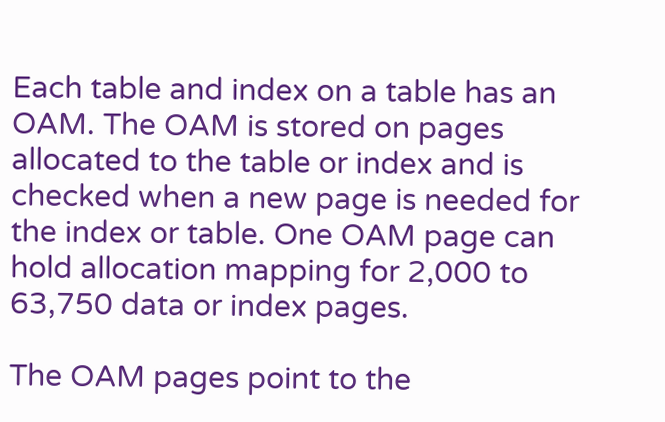Each table and index on a table has an OAM. The OAM is stored on pages allocated to the table or index and is checked when a new page is needed for the index or table. One OAM page can hold allocation mapping for 2,000 to 63,750 data or index pages.

The OAM pages point to the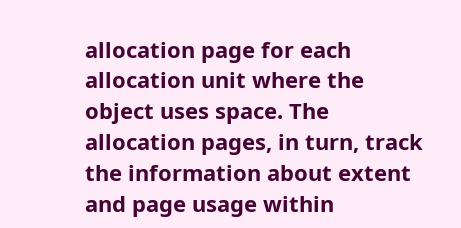allocation page for each allocation unit where the object uses space. The allocation pages, in turn, track the information about extent and page usage within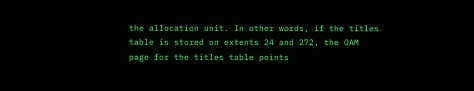the allocation unit. In other words, if the titles table is stored on extents 24 and 272, the OAM page for the titles table points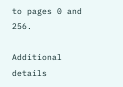to pages 0 and 256.

Additional details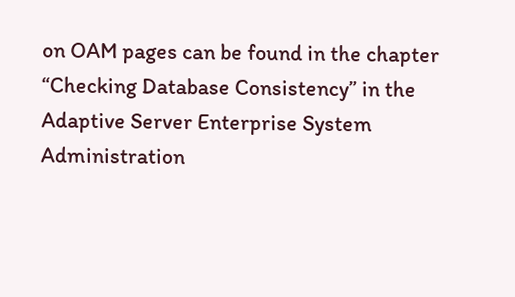on OAM pages can be found in the chapter “Checking Database Consistency” in the Adaptive Server Enterprise System Administration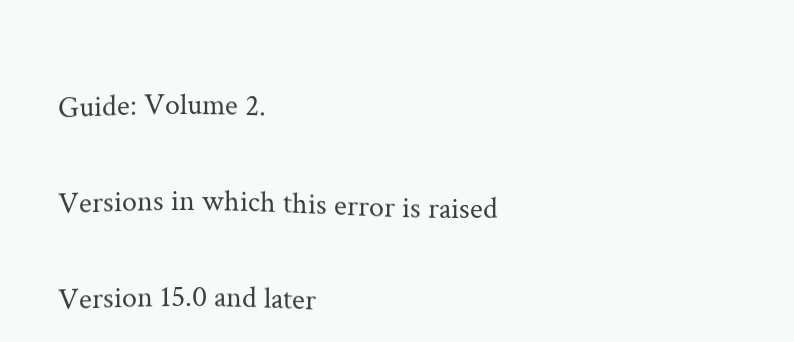Guide: Volume 2.

Versions in which this error is raised

Version 15.0 and later